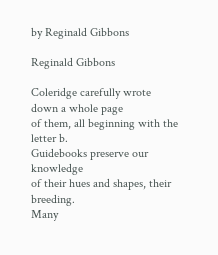by Reginald Gibbons

Reginald Gibbons

Coleridge carefully wrote down a whole page
of them, all beginning with the letter b.
Guidebooks preserve our knowledge
of their hues and shapes, their breeding.
Many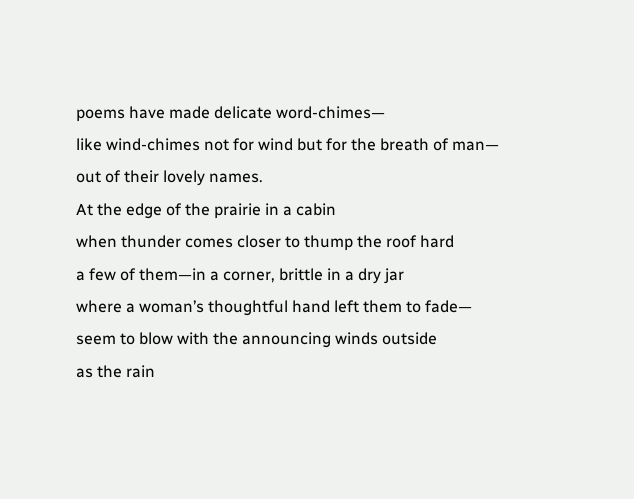poems have made delicate word-chimes—
like wind-chimes not for wind but for the breath of man—
out of their lovely names.
At the edge of the prairie in a cabin
when thunder comes closer to thump the roof hard
a few of them—in a corner, brittle in a dry jar
where a woman’s thoughtful hand left them to fade—
seem to blow with the announcing winds outside
as the rain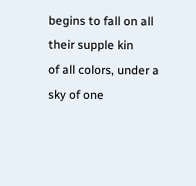begins to fall on all their supple kin
of all colors, under a sky of one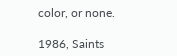color, or none.

1986, Saints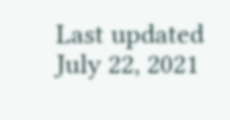Last updated July 22, 2021